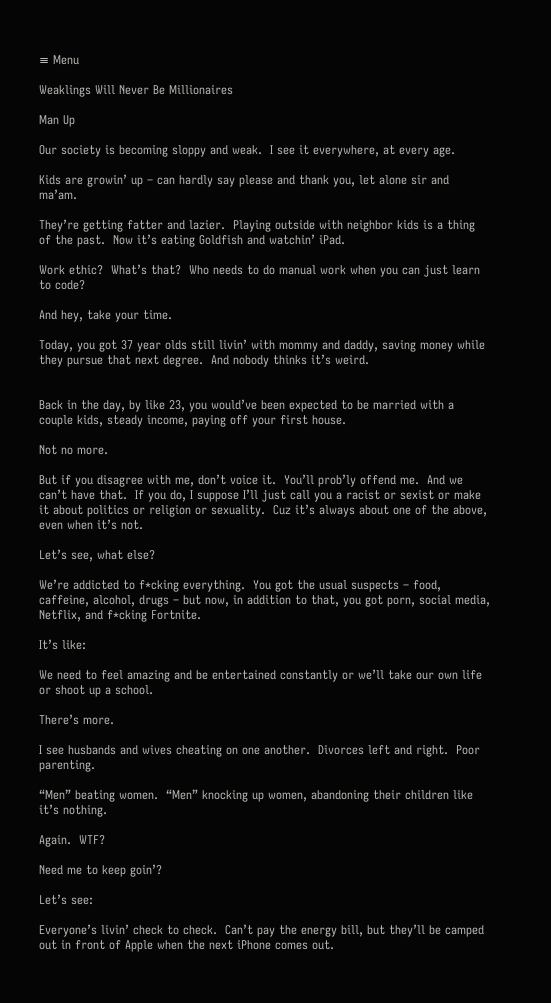≡ Menu

Weaklings Will Never Be Millionaires

Man Up

Our society is becoming sloppy and weak.  I see it everywhere, at every age.

Kids are growin’ up – can hardly say please and thank you, let alone sir and ma’am.

They’re getting fatter and lazier.  Playing outside with neighbor kids is a thing of the past.  Now it’s eating Goldfish and watchin’ iPad.

Work ethic?  What’s that?  Who needs to do manual work when you can just learn to code?

And hey, take your time.

Today, you got 37 year olds still livin’ with mommy and daddy, saving money while they pursue that next degree.  And nobody thinks it’s weird.


Back in the day, by like 23, you would’ve been expected to be married with a couple kids, steady income, paying off your first house.

Not no more.

But if you disagree with me, don’t voice it.  You’ll prob’ly offend me.  And we can’t have that.  If you do, I suppose I’ll just call you a racist or sexist or make it about politics or religion or sexuality.  Cuz it’s always about one of the above, even when it’s not.

Let’s see, what else?

We’re addicted to f*cking everything.  You got the usual suspects – food, caffeine, alcohol, drugs – but now, in addition to that, you got porn, social media, Netflix, and f*cking Fortnite.

It’s like:

We need to feel amazing and be entertained constantly or we’ll take our own life or shoot up a school.

There’s more.

I see husbands and wives cheating on one another.  Divorces left and right.  Poor parenting.

“Men” beating women.  “Men” knocking up women, abandoning their children like it’s nothing.

Again.  WTF?

Need me to keep goin’?

Let’s see:

Everyone’s livin’ check to check.  Can’t pay the energy bill, but they’ll be camped out in front of Apple when the next iPhone comes out.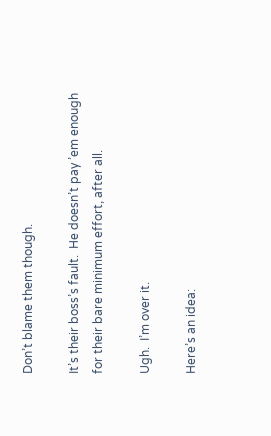Don’t blame them though.

It’s their boss’s fault.  He doesn’t pay ’em enough for their bare minimum effort, after all.

Ugh.  I’m over it.

Here’s an idea: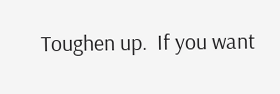Toughen up.  If you want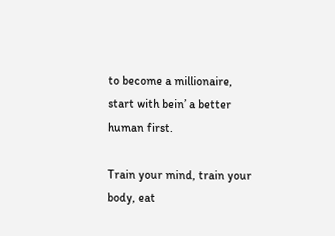to become a millionaire, start with bein’ a better human first.

Train your mind, train your body, eat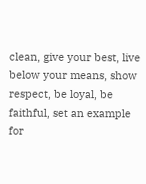clean, give your best, live below your means, show respect, be loyal, be faithful, set an example for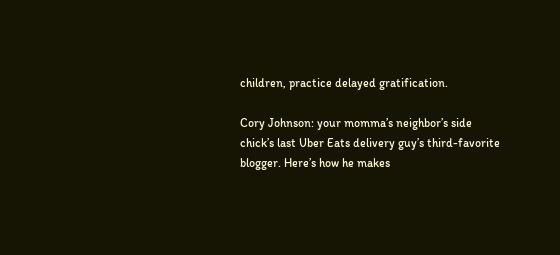children, practice delayed gratification.

Cory Johnson: your momma’s neighbor’s side chick’s last Uber Eats delivery guy’s third-favorite blogger. Here’s how he makes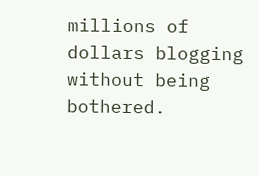millions of dollars blogging without being bothered.